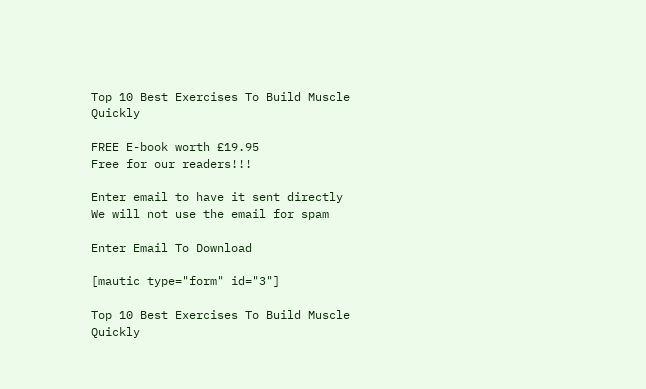Top 10 Best Exercises To Build Muscle Quickly

FREE E-book worth £19.95
Free for our readers!!!

Enter email to have it sent directly
We will not use the email for spam

Enter Email To Download

[mautic type="form" id="3"]

Top 10 Best Exercises To Build Muscle Quickly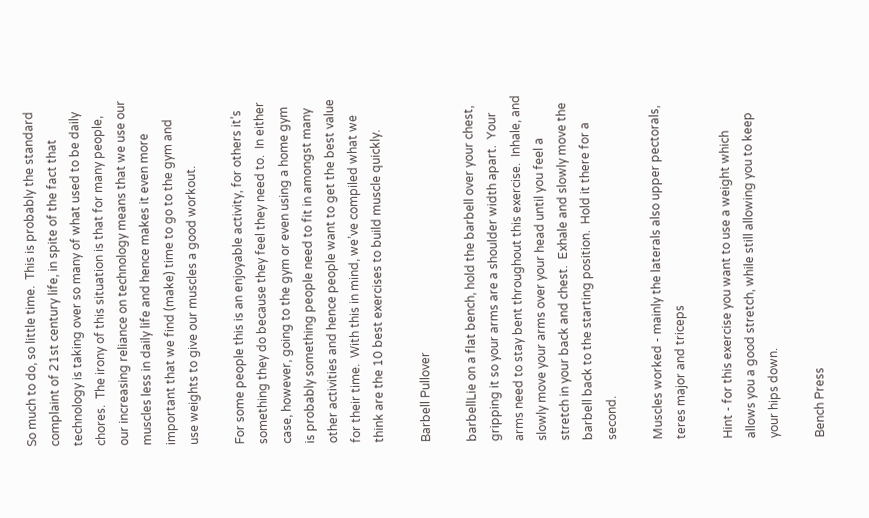So much to do, so little time.  This is probably the standard complaint of 21st century life, in spite of the fact that technology is taking over so many of what used to be daily chores.  The irony of this situation is that for many people, our increasing reliance on technology means that we use our muscles less in daily life and hence makes it even more important that we find (make) time to go to the gym and use weights to give our muscles a good workout.

For some people this is an enjoyable activity, for others it’s something they do because they feel they need to.  In either case, however, going to the gym or even using a home gym is probably something people need to fit in amongst many other activities and hence people want to get the best value for their time.  With this in mind, we’ve compiled what we think are the 10 best exercises to build muscle quickly.

Barbell Pullover

barbellLie on a flat bench, hold the barbell over your chest, gripping it so your arms are a shoulder width apart.  Your arms need to stay bent throughout this exercise.  Inhale, and slowly move your arms over your head until you feel a stretch in your back and chest.  Exhale and slowly move the barbell back to the starting position.  Hold it there for a second.

Muscles worked - mainly the laterals also upper pectorals, teres major and triceps

Hint - for this exercise you want to use a weight which allows you a good stretch, while still allowing you to keep your hips down.

Bench Press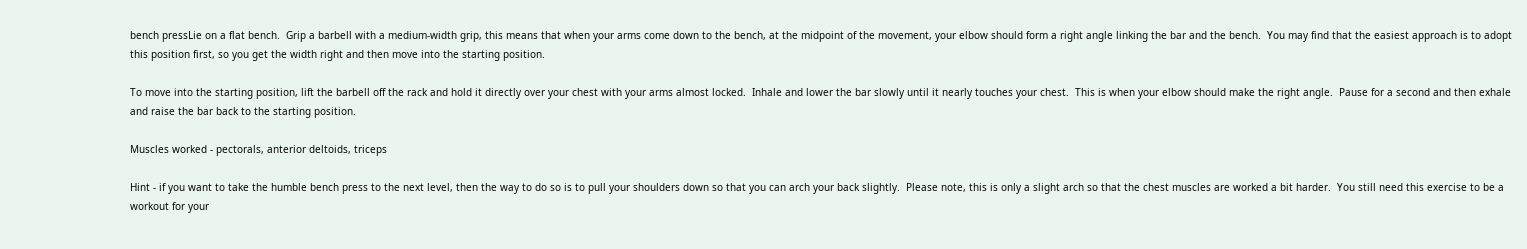bench pressLie on a flat bench.  Grip a barbell with a medium-width grip, this means that when your arms come down to the bench, at the midpoint of the movement, your elbow should form a right angle linking the bar and the bench.  You may find that the easiest approach is to adopt this position first, so you get the width right and then move into the starting position.

To move into the starting position, lift the barbell off the rack and hold it directly over your chest with your arms almost locked.  Inhale and lower the bar slowly until it nearly touches your chest.  This is when your elbow should make the right angle.  Pause for a second and then exhale and raise the bar back to the starting position.

Muscles worked - pectorals, anterior deltoids, triceps

Hint - if you want to take the humble bench press to the next level, then the way to do so is to pull your shoulders down so that you can arch your back slightly.  Please note, this is only a slight arch so that the chest muscles are worked a bit harder.  You still need this exercise to be a workout for your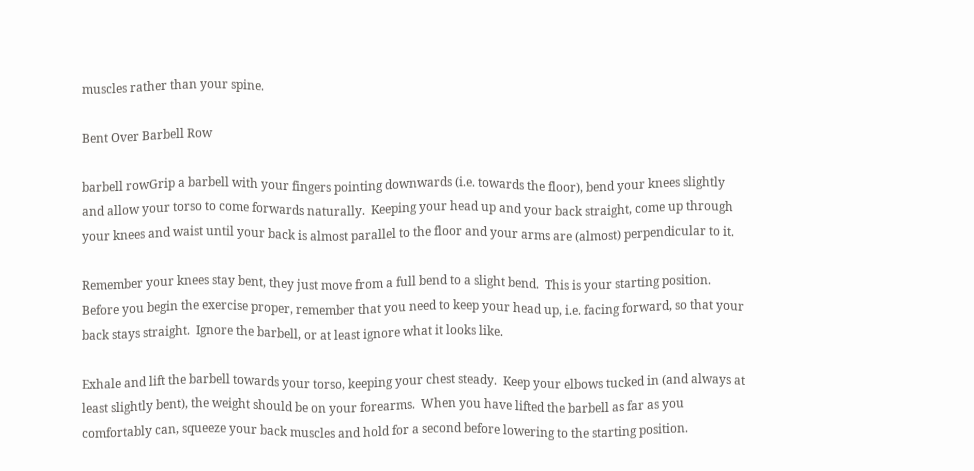muscles rather than your spine.

Bent Over Barbell Row

barbell rowGrip a barbell with your fingers pointing downwards (i.e. towards the floor), bend your knees slightly and allow your torso to come forwards naturally.  Keeping your head up and your back straight, come up through your knees and waist until your back is almost parallel to the floor and your arms are (almost) perpendicular to it.

Remember your knees stay bent, they just move from a full bend to a slight bend.  This is your starting position.  Before you begin the exercise proper, remember that you need to keep your head up, i.e. facing forward, so that your back stays straight.  Ignore the barbell, or at least ignore what it looks like.

Exhale and lift the barbell towards your torso, keeping your chest steady.  Keep your elbows tucked in (and always at least slightly bent), the weight should be on your forearms.  When you have lifted the barbell as far as you comfortably can, squeeze your back muscles and hold for a second before lowering to the starting position.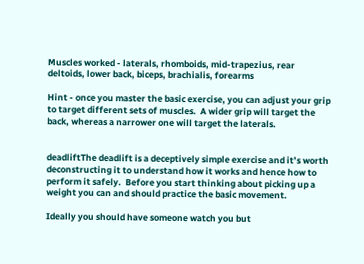Muscles worked - laterals, rhomboids, mid-trapezius, rear deltoids, lower back, biceps, brachialis, forearms

Hint - once you master the basic exercise, you can adjust your grip to target different sets of muscles.  A wider grip will target the back, whereas a narrower one will target the laterals.


deadliftThe deadlift is a deceptively simple exercise and it’s worth deconstructing it to understand how it works and hence how to perform it safely.  Before you start thinking about picking up a weight you can and should practice the basic movement.

Ideally you should have someone watch you but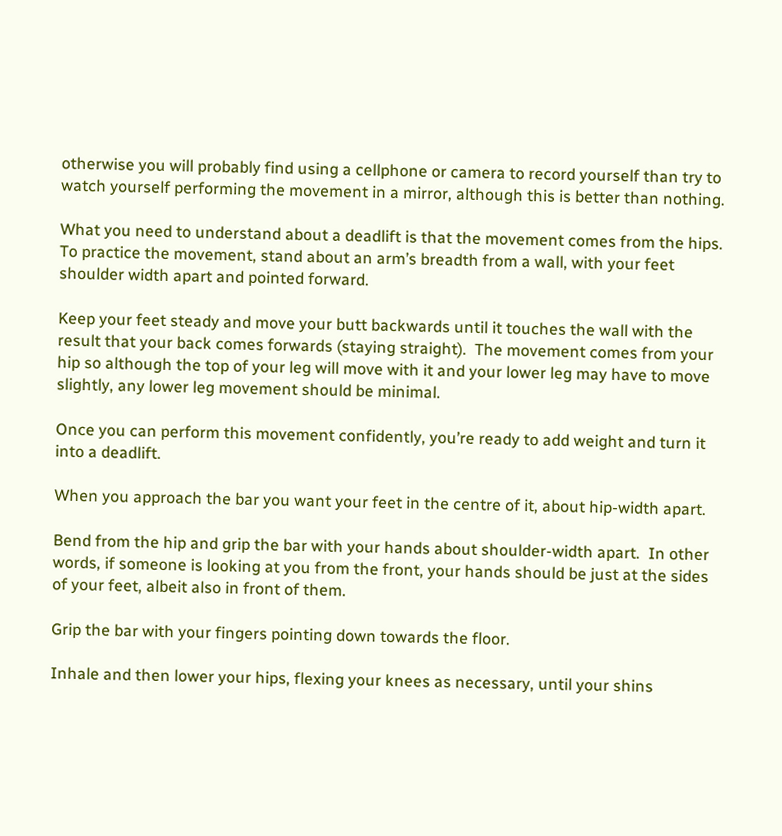otherwise you will probably find using a cellphone or camera to record yourself than try to watch yourself performing the movement in a mirror, although this is better than nothing.

What you need to understand about a deadlift is that the movement comes from the hips.  To practice the movement, stand about an arm’s breadth from a wall, with your feet shoulder width apart and pointed forward.

Keep your feet steady and move your butt backwards until it touches the wall with the result that your back comes forwards (staying straight).  The movement comes from your hip so although the top of your leg will move with it and your lower leg may have to move slightly, any lower leg movement should be minimal.

Once you can perform this movement confidently, you’re ready to add weight and turn it into a deadlift.

When you approach the bar you want your feet in the centre of it, about hip-width apart.

Bend from the hip and grip the bar with your hands about shoulder-width apart.  In other words, if someone is looking at you from the front, your hands should be just at the sides of your feet, albeit also in front of them.

Grip the bar with your fingers pointing down towards the floor.

Inhale and then lower your hips, flexing your knees as necessary, until your shins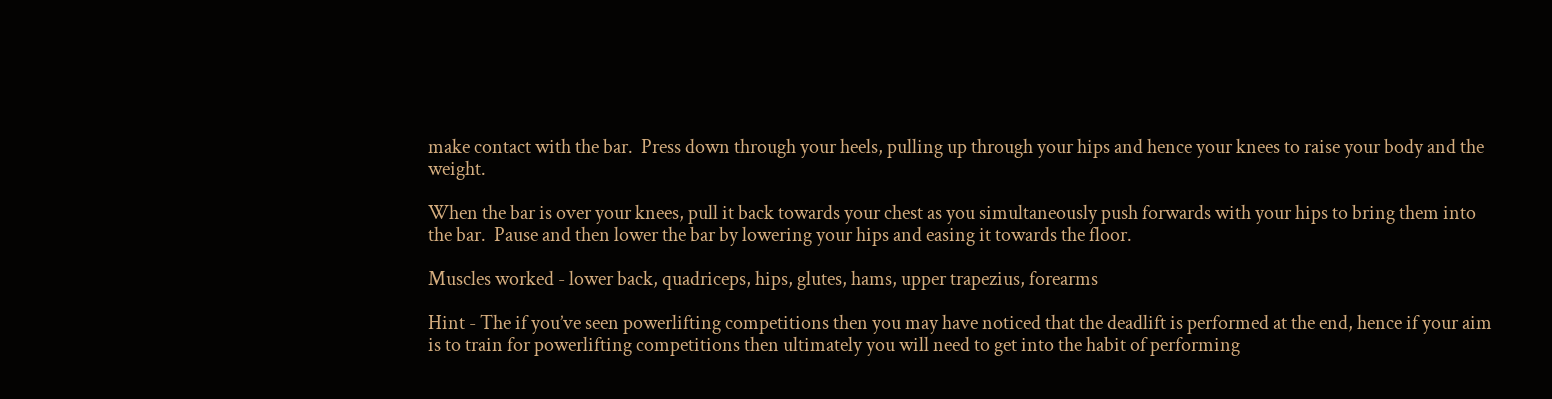make contact with the bar.  Press down through your heels, pulling up through your hips and hence your knees to raise your body and the weight.

When the bar is over your knees, pull it back towards your chest as you simultaneously push forwards with your hips to bring them into the bar.  Pause and then lower the bar by lowering your hips and easing it towards the floor.

Muscles worked - lower back, quadriceps, hips, glutes, hams, upper trapezius, forearms

Hint - The if you’ve seen powerlifting competitions then you may have noticed that the deadlift is performed at the end, hence if your aim is to train for powerlifting competitions then ultimately you will need to get into the habit of performing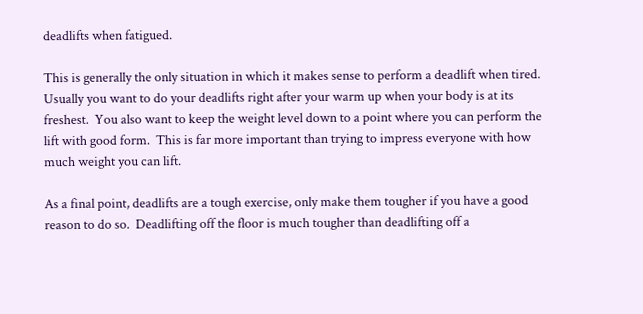deadlifts when fatigued.

This is generally the only situation in which it makes sense to perform a deadlift when tired.  Usually you want to do your deadlifts right after your warm up when your body is at its freshest.  You also want to keep the weight level down to a point where you can perform the lift with good form.  This is far more important than trying to impress everyone with how much weight you can lift.

As a final point, deadlifts are a tough exercise, only make them tougher if you have a good reason to do so.  Deadlifting off the floor is much tougher than deadlifting off a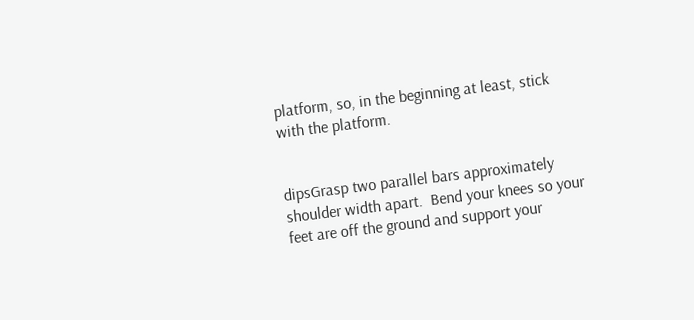platform, so, in the beginning at least, stick with the platform.


dipsGrasp two parallel bars approximately shoulder width apart.  Bend your knees so your feet are off the ground and support your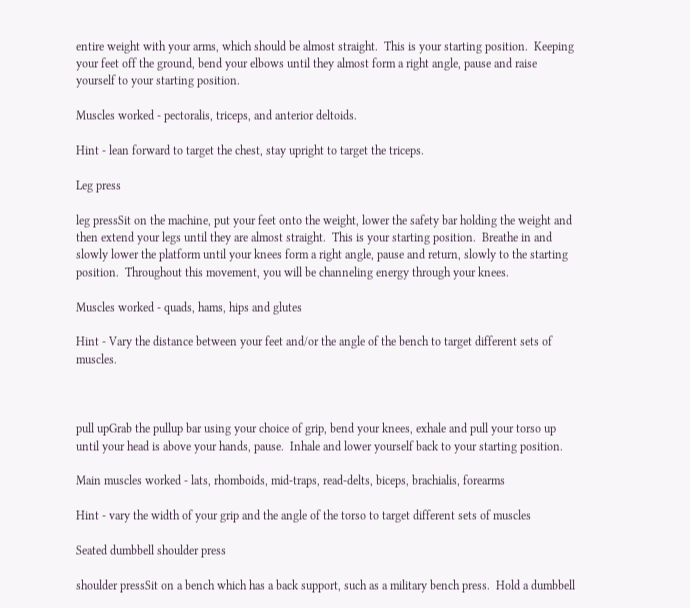entire weight with your arms, which should be almost straight.  This is your starting position.  Keeping your feet off the ground, bend your elbows until they almost form a right angle, pause and raise yourself to your starting position.

Muscles worked - pectoralis, triceps, and anterior deltoids.

Hint - lean forward to target the chest, stay upright to target the triceps.

Leg press

leg pressSit on the machine, put your feet onto the weight, lower the safety bar holding the weight and then extend your legs until they are almost straight.  This is your starting position.  Breathe in and slowly lower the platform until your knees form a right angle, pause and return, slowly to the starting position.  Throughout this movement, you will be channeling energy through your knees.

Muscles worked - quads, hams, hips and glutes

Hint - Vary the distance between your feet and/or the angle of the bench to target different sets of muscles.



pull upGrab the pullup bar using your choice of grip, bend your knees, exhale and pull your torso up until your head is above your hands, pause.  Inhale and lower yourself back to your starting position.

Main muscles worked - lats, rhomboids, mid-traps, read-delts, biceps, brachialis, forearms

Hint - vary the width of your grip and the angle of the torso to target different sets of muscles

Seated dumbbell shoulder press

shoulder pressSit on a bench which has a back support, such as a military bench press.  Hold a dumbbell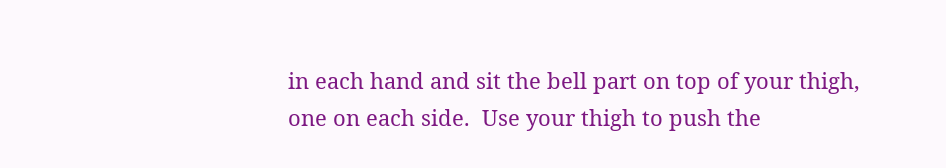in each hand and sit the bell part on top of your thigh, one on each side.  Use your thigh to push the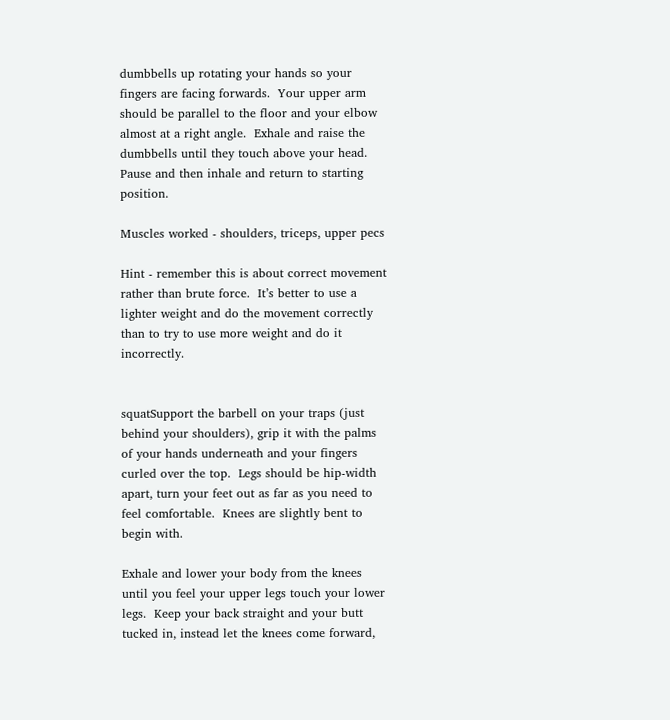dumbbells up rotating your hands so your fingers are facing forwards.  Your upper arm should be parallel to the floor and your elbow almost at a right angle.  Exhale and raise the dumbbells until they touch above your head.  Pause and then inhale and return to starting position.

Muscles worked - shoulders, triceps, upper pecs

Hint - remember this is about correct movement rather than brute force.  It’s better to use a lighter weight and do the movement correctly than to try to use more weight and do it incorrectly.


squatSupport the barbell on your traps (just behind your shoulders), grip it with the palms of your hands underneath and your fingers curled over the top.  Legs should be hip-width apart, turn your feet out as far as you need to feel comfortable.  Knees are slightly bent to begin with.

Exhale and lower your body from the knees until you feel your upper legs touch your lower legs.  Keep your back straight and your butt tucked in, instead let the knees come forward,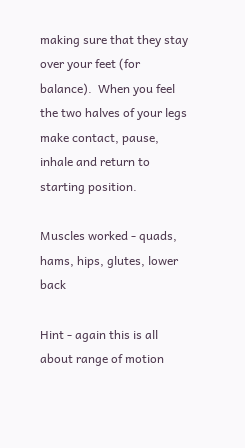making sure that they stay over your feet (for balance).  When you feel the two halves of your legs make contact, pause, inhale and return to starting position.

Muscles worked - quads, hams, hips, glutes, lower back

Hint - again this is all about range of motion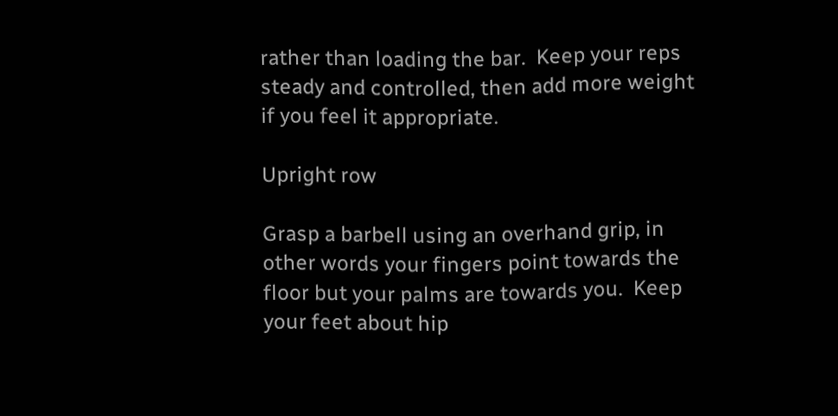rather than loading the bar.  Keep your reps steady and controlled, then add more weight if you feel it appropriate.

Upright row

Grasp a barbell using an overhand grip, in other words your fingers point towards the floor but your palms are towards you.  Keep your feet about hip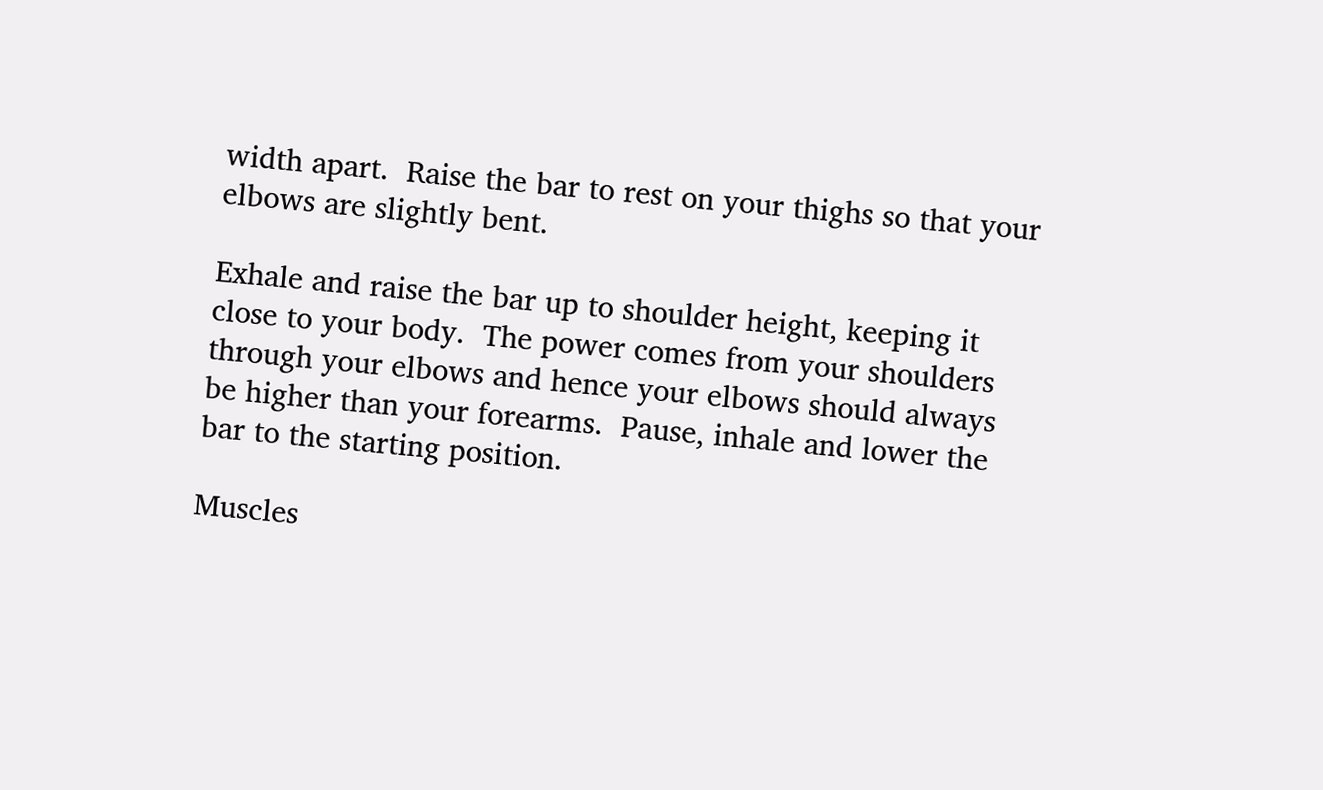width apart.  Raise the bar to rest on your thighs so that your elbows are slightly bent.

Exhale and raise the bar up to shoulder height, keeping it close to your body.  The power comes from your shoulders through your elbows and hence your elbows should always be higher than your forearms.  Pause, inhale and lower the bar to the starting position.

Muscles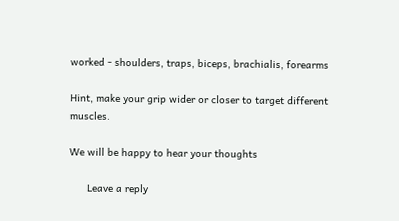worked - shoulders, traps, biceps, brachialis, forearms

Hint, make your grip wider or closer to target different muscles.

We will be happy to hear your thoughts

      Leave a reply